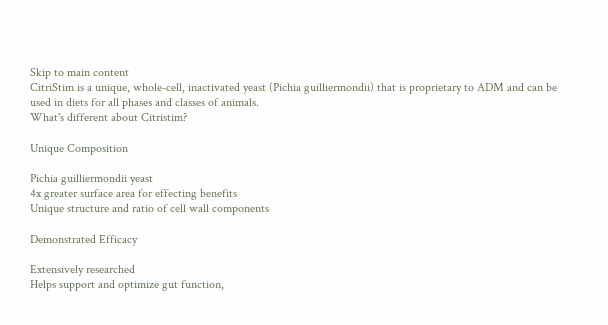Skip to main content
CitriStim is a unique, whole-cell, inactivated yeast (Pichia guilliermondii) that is proprietary to ADM and can be used in diets for all phases and classes of animals.
What's different about Citristim?

Unique Composition

Pichia guilliermondii yeast
4x greater surface area for effecting benefits
Unique structure and ratio of cell wall components

Demonstrated Efficacy

Extensively researched
Helps support and optimize gut function,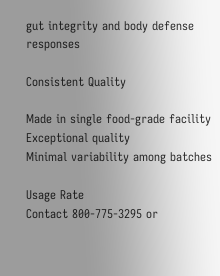gut integrity and body defense responses

Consistent Quality

Made in single food-grade facility
Exceptional quality
Minimal variability among batches

Usage Rate
Contact 800-775-3295 or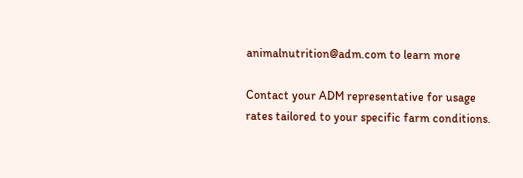animalnutrition@adm.com to learn more

Contact your ADM representative for usage rates tailored to your specific farm conditions.